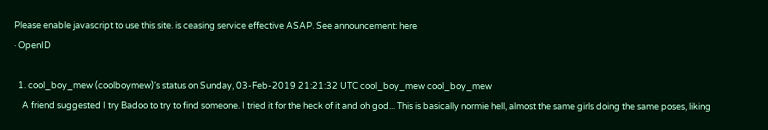Please enable javascript to use this site. is ceasing service effective ASAP. See announcement: here
· OpenID

  1. cool_boy_mew (coolboymew)'s status on Sunday, 03-Feb-2019 21:21:32 UTC cool_boy_mew cool_boy_mew
    A friend suggested I try Badoo to try to find someone. I tried it for the heck of it and oh god... This is basically normie hell, almost the same girls doing the same poses, liking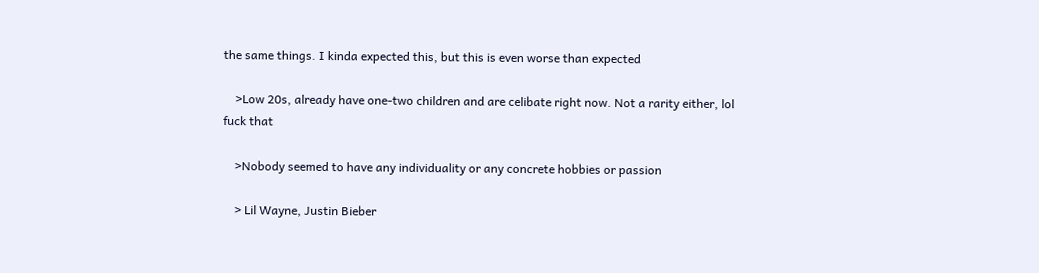the same things. I kinda expected this, but this is even worse than expected

    >Low 20s, already have one-two children and are celibate right now. Not a rarity either, lol fuck that

    >Nobody seemed to have any individuality or any concrete hobbies or passion

    > Lil Wayne, Justin Bieber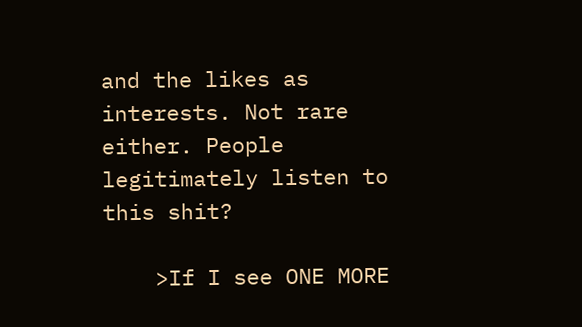and the likes as interests. Not rare either. People legitimately listen to this shit?

    >If I see ONE MORE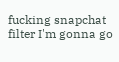fucking snapchat filter I'm gonna go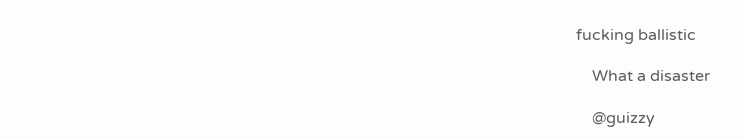fucking ballistic

    What a disaster

    @guizzy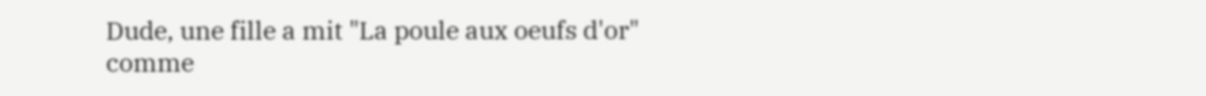Dude, une fille a mit "La poule aux oeufs d'or" comme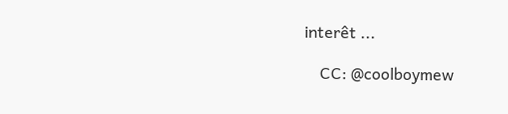interêt ...

    CC: @coolboymew